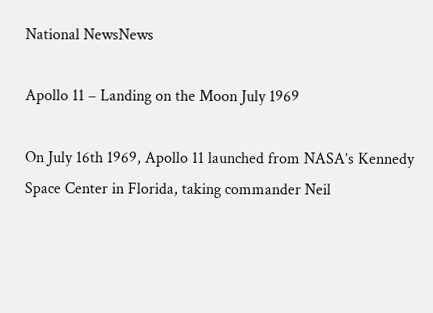National NewsNews

Apollo 11 – Landing on the Moon July 1969

On July 16th 1969, Apollo 11 launched from NASA’s Kennedy Space Center in Florida, taking commander Neil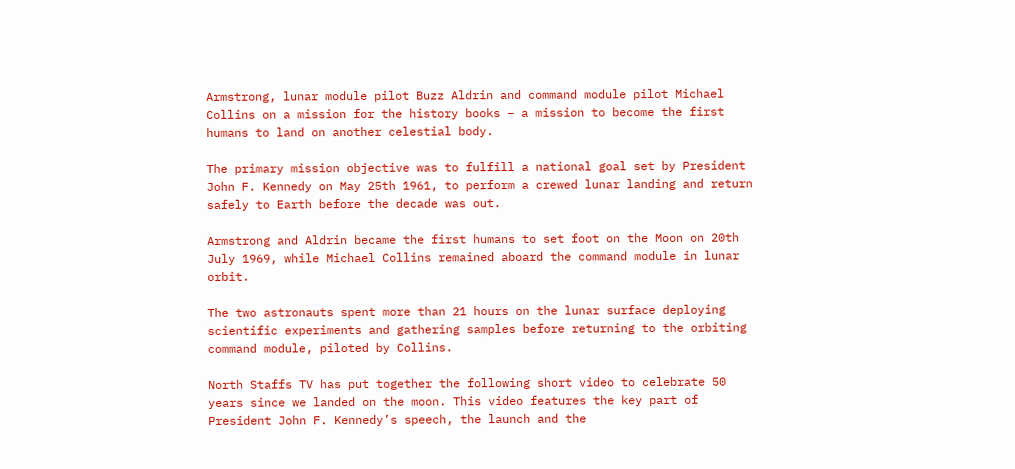Armstrong, lunar module pilot Buzz Aldrin and command module pilot Michael Collins on a mission for the history books – a mission to become the first humans to land on another celestial body.

The primary mission objective was to fulfill a national goal set by President John F. Kennedy on May 25th 1961, to perform a crewed lunar landing and return safely to Earth before the decade was out.

Armstrong and Aldrin became the first humans to set foot on the Moon on 20th July 1969, while Michael Collins remained aboard the command module in lunar orbit.

The two astronauts spent more than 21 hours on the lunar surface deploying scientific experiments and gathering samples before returning to the orbiting command module, piloted by Collins.

North Staffs TV has put together the following short video to celebrate 50 years since we landed on the moon. This video features the key part of President John F. Kennedy’s speech, the launch and the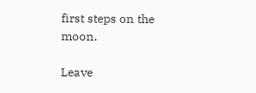first steps on the moon.

Leave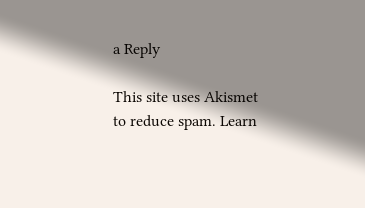a Reply

This site uses Akismet to reduce spam. Learn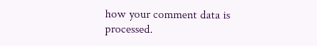how your comment data is processed.